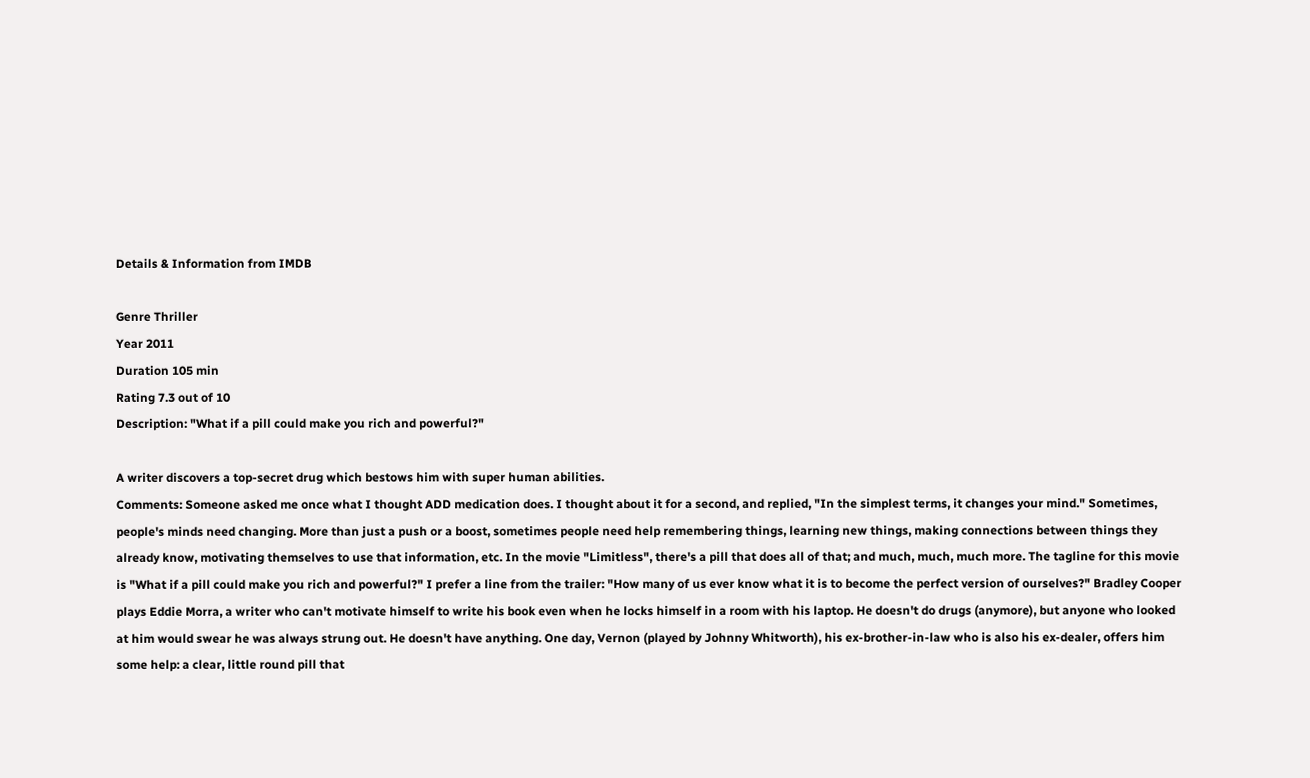Details & Information from IMDB

Genre Thriller
Year 2011
Duration 105 min
Rating 7.3 out of 10
Description: "What if a pill could make you rich and powerful?"

A writer discovers a top-secret drug which bestows him with super human abilities.
Comments: Someone asked me once what I thought ADD medication does. I thought about it for a second, and replied, "In the simplest terms, it changes your mind." Sometimes, people's minds need changing. More than just a push or a boost, sometimes people need help remembering things, learning new things, making connections between things they already know, motivating themselves to use that information, etc. In the movie "Limitless", there's a pill that does all of that; and much, much, much more. The tagline for this movie is "What if a pill could make you rich and powerful?" I prefer a line from the trailer: "How many of us ever know what it is to become the perfect version of ourselves?" Bradley Cooper plays Eddie Morra, a writer who can't motivate himself to write his book even when he locks himself in a room with his laptop. He doesn't do drugs (anymore), but anyone who looked at him would swear he was always strung out. He doesn't have anything. One day, Vernon (played by Johnny Whitworth), his ex-brother-in-law who is also his ex-dealer, offers him some help: a clear, little round pill that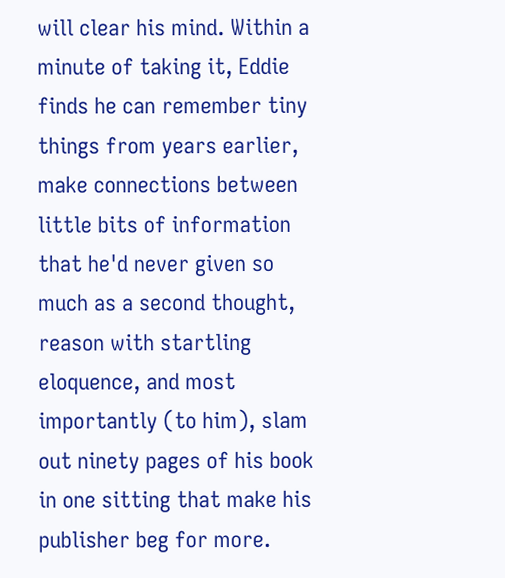will clear his mind. Within a minute of taking it, Eddie finds he can remember tiny things from years earlier, make connections between little bits of information that he'd never given so much as a second thought, reason with startling eloquence, and most importantly (to him), slam out ninety pages of his book in one sitting that make his publisher beg for more.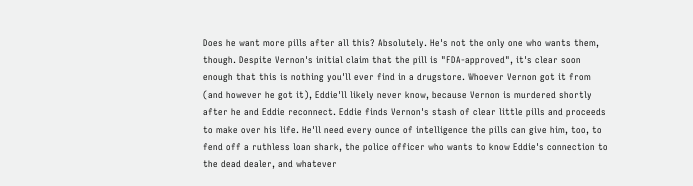Does he want more pills after all this? Absolutely. He's not the only one who wants them, though. Despite Vernon's initial claim that the pill is "FDA-approved", it's clear soon enough that this is nothing you'll ever find in a drugstore. Whoever Vernon got it from (and however he got it), Eddie'll likely never know, because Vernon is murdered shortly after he and Eddie reconnect. Eddie finds Vernon's stash of clear little pills and proceeds to make over his life. He'll need every ounce of intelligence the pills can give him, too, to fend off a ruthless loan shark, the police officer who wants to know Eddie's connection to the dead dealer, and whatever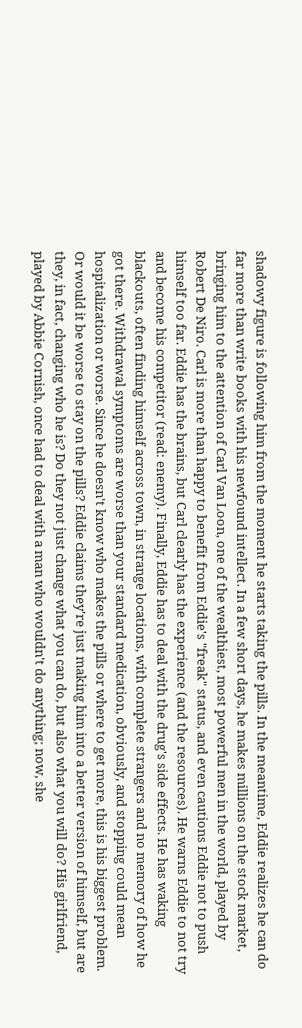shadowy figure is following him from the moment he starts taking the pills. In the meantime, Eddie realizes he can do far more than write books with his newfound intellect. In a few short days, he makes millions on the stock market, bringing him to the attention of Carl Van Loon, one of the wealthiest, most powerful men in the world, played by Robert De Niro. Carl is more than happy to benefit from Eddie's "freak" status, and even cautions Eddie not to push himself too far. Eddie has the brains, but Carl clearly has the experience (and the resources). He warns Eddie to not try and become his competitor (read: enemy). Finally, Eddie has to deal with the drug's side effects. He has waking blackouts, often finding himself across town, in strange locations, with complete strangers and no memory of how he got there. Withdrawal symptoms are worse than your standard medication, obviously, and stopping could mean hospitalization or worse. Since he doesn't know who makes the pills or where to get more, this is his biggest problem. Or would it be worse to stay on the pills? Eddie claims they're just making him into a better version of himself, but are they, in fact, changing who he is? Do they not just change what you can do, but also what you will do? His girlfriend, played by Abbie Cornish, once had to deal with a man who wouldn't do anything; now, she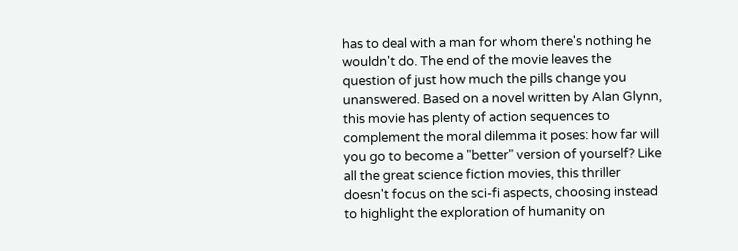has to deal with a man for whom there's nothing he wouldn't do. The end of the movie leaves the question of just how much the pills change you unanswered. Based on a novel written by Alan Glynn, this movie has plenty of action sequences to complement the moral dilemma it poses: how far will you go to become a "better" version of yourself? Like all the great science fiction movies, this thriller doesn't focus on the sci-fi aspects, choosing instead to highlight the exploration of humanity on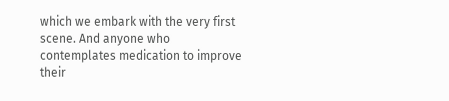which we embark with the very first scene. And anyone who contemplates medication to improve their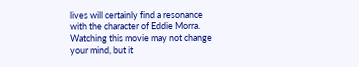lives will certainly find a resonance with the character of Eddie Morra. Watching this movie may not change your mind, but it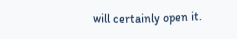will certainly open it.